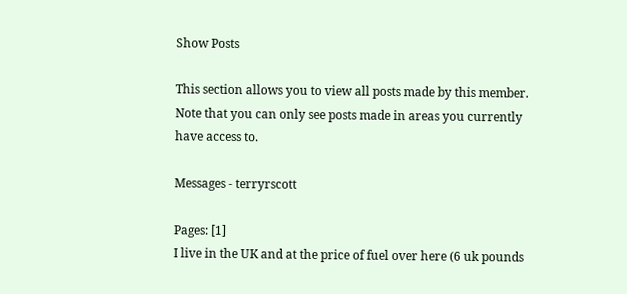Show Posts

This section allows you to view all posts made by this member. Note that you can only see posts made in areas you currently have access to.

Messages - terryrscott

Pages: [1]
I live in the UK and at the price of fuel over here (6 uk pounds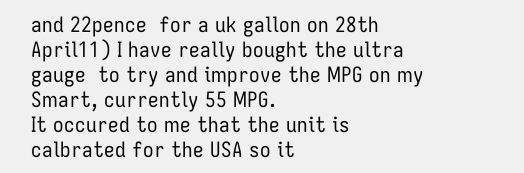and 22pence  for a uk gallon on 28th April11) I have really bought the ultra gauge  to try and improve the MPG on my Smart, currently 55 MPG.
It occured to me that the unit is calbrated for the USA so it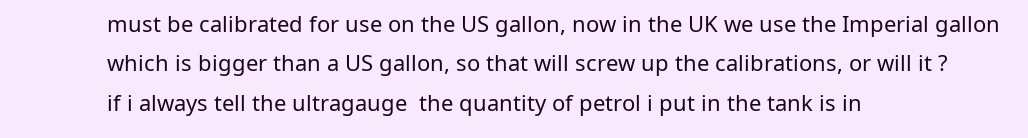must be calibrated for use on the US gallon, now in the UK we use the Imperial gallon which is bigger than a US gallon, so that will screw up the calibrations, or will it ?
if i always tell the ultragauge  the quantity of petrol i put in the tank is in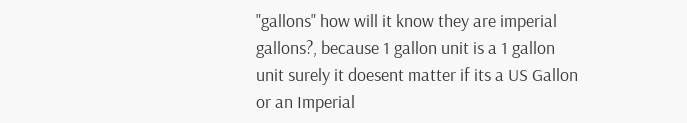"gallons" how will it know they are imperial gallons?, because 1 gallon unit is a 1 gallon unit surely it doesent matter if its a US Gallon or an Imperial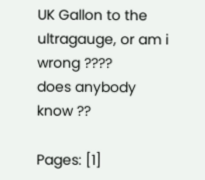UK Gallon to the ultragauge, or am i wrong ????
does anybody  know ??

Pages: [1]